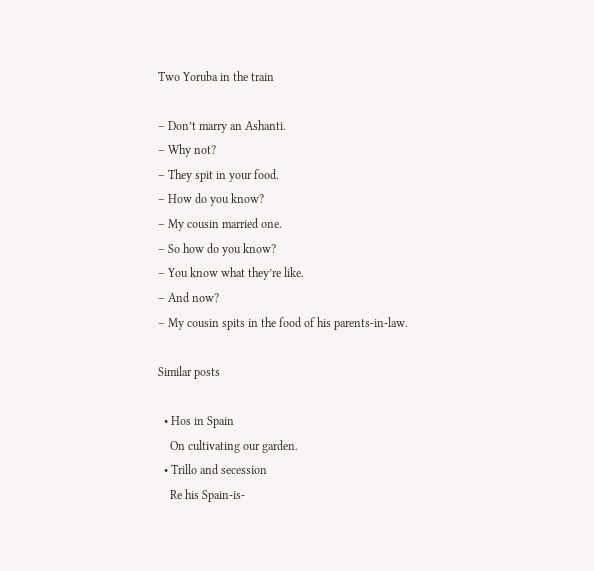Two Yoruba in the train

– Don’t marry an Ashanti.
– Why not?
– They spit in your food.
– How do you know?
– My cousin married one.
– So how do you know?
– You know what they’re like.
– And now?
– My cousin spits in the food of his parents-in-law.

Similar posts

  • Hos in Spain
    On cultivating our garden.
  • Trillo and secession
    Re his Spain-is-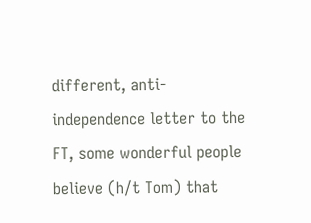different, anti-independence letter to the FT, some wonderful people believe (h/t Tom) that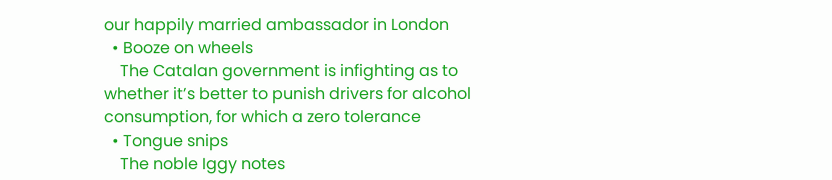our happily married ambassador in London
  • Booze on wheels
    The Catalan government is infighting as to whether it’s better to punish drivers for alcohol consumption, for which a zero tolerance
  • Tongue snips
    The noble Iggy notes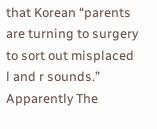that Korean “parents are turning to surgery to sort out misplaced l and r sounds.” Apparently The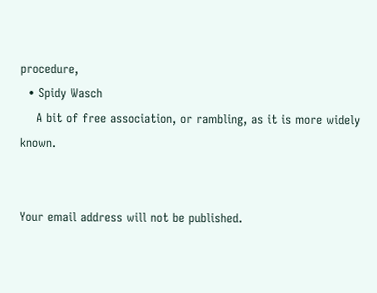procedure,
  • Spidy Wasch
    A bit of free association, or rambling, as it is more widely known.


Your email address will not be published.